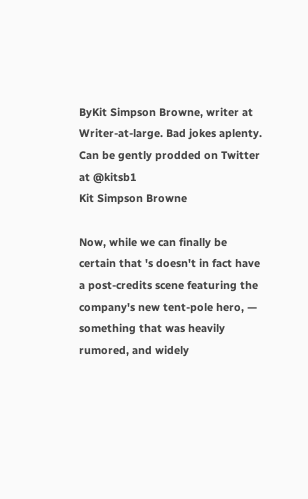ByKit Simpson Browne, writer at
Writer-at-large. Bad jokes aplenty. Can be gently prodded on Twitter at @kitsb1
Kit Simpson Browne

Now, while we can finally be certain that 's doesn't in fact have a post-credits scene featuring the company's new tent-pole hero, — something that was heavily rumored, and widely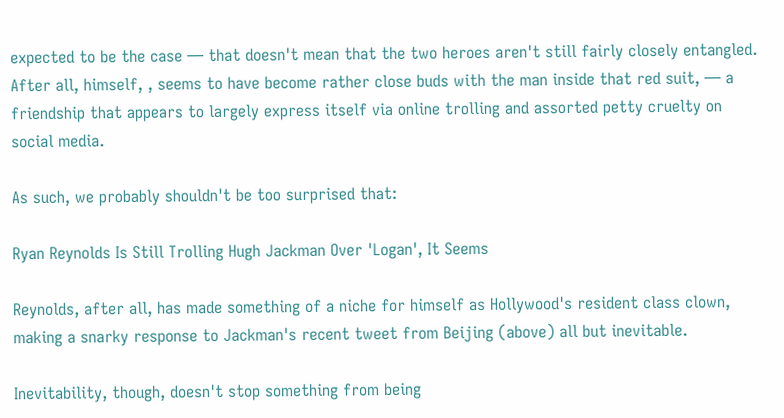expected to be the case — that doesn't mean that the two heroes aren't still fairly closely entangled. After all, himself, , seems to have become rather close buds with the man inside that red suit, — a friendship that appears to largely express itself via online trolling and assorted petty cruelty on social media.

As such, we probably shouldn't be too surprised that:

Ryan Reynolds Is Still Trolling Hugh Jackman Over 'Logan', It Seems

Reynolds, after all, has made something of a niche for himself as Hollywood's resident class clown, making a snarky response to Jackman's recent tweet from Beijing (above) all but inevitable.

Inevitability, though, doesn't stop something from being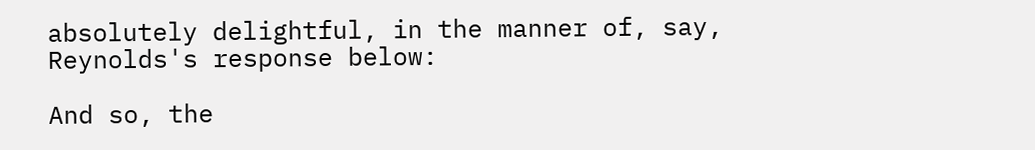absolutely delightful, in the manner of, say, Reynolds's response below:

And so, the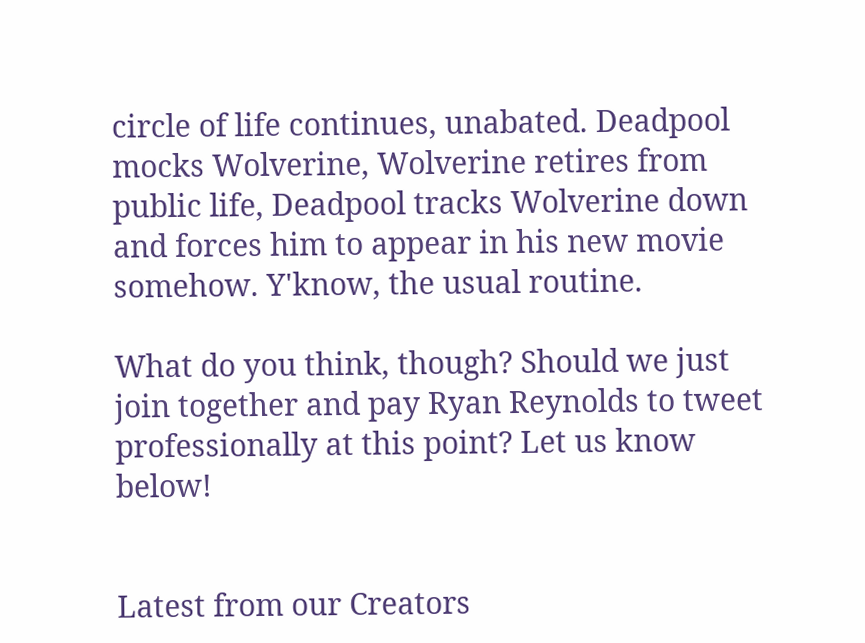circle of life continues, unabated. Deadpool mocks Wolverine, Wolverine retires from public life, Deadpool tracks Wolverine down and forces him to appear in his new movie somehow. Y'know, the usual routine.

What do you think, though? Should we just join together and pay Ryan Reynolds to tweet professionally at this point? Let us know below!


Latest from our Creators